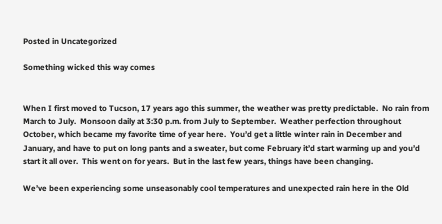Posted in Uncategorized

Something wicked this way comes


When I first moved to Tucson, 17 years ago this summer, the weather was pretty predictable.  No rain from March to July.  Monsoon daily at 3:30 p.m. from July to September.  Weather perfection throughout October, which became my favorite time of year here.  You’d get a little winter rain in December and January, and have to put on long pants and a sweater, but come February it’d start warming up and you’d start it all over.  This went on for years.  But in the last few years, things have been changing.

We’ve been experiencing some unseasonably cool temperatures and unexpected rain here in the Old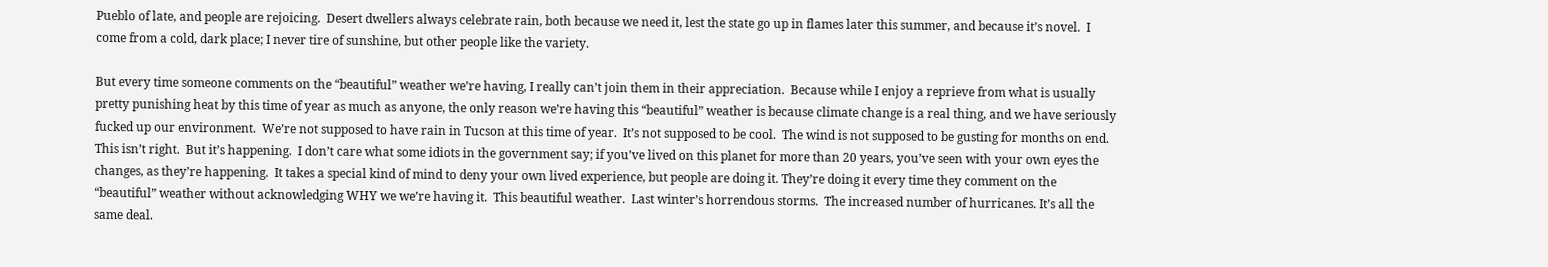Pueblo of late, and people are rejoicing.  Desert dwellers always celebrate rain, both because we need it, lest the state go up in flames later this summer, and because it’s novel.  I come from a cold, dark place; I never tire of sunshine, but other people like the variety.

But every time someone comments on the “beautiful” weather we’re having, I really can’t join them in their appreciation.  Because while I enjoy a reprieve from what is usually pretty punishing heat by this time of year as much as anyone, the only reason we’re having this “beautiful” weather is because climate change is a real thing, and we have seriously fucked up our environment.  We’re not supposed to have rain in Tucson at this time of year.  It’s not supposed to be cool.  The wind is not supposed to be gusting for months on end.  This isn’t right.  But it’s happening.  I don’t care what some idiots in the government say; if you’ve lived on this planet for more than 20 years, you’ve seen with your own eyes the changes, as they’re happening.  It takes a special kind of mind to deny your own lived experience, but people are doing it. They’re doing it every time they comment on the “beautiful” weather without acknowledging WHY we we’re having it.  This beautiful weather.  Last winter’s horrendous storms.  The increased number of hurricanes. It’s all the same deal.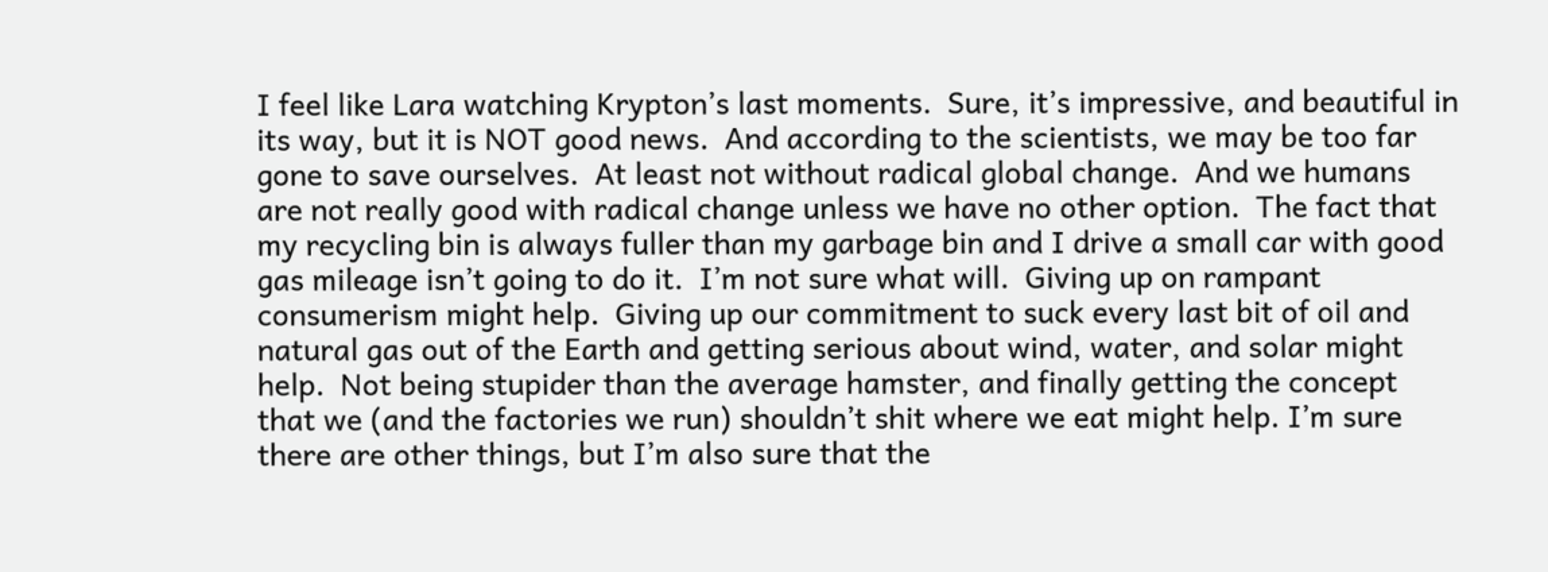I feel like Lara watching Krypton’s last moments.  Sure, it’s impressive, and beautiful in its way, but it is NOT good news.  And according to the scientists, we may be too far gone to save ourselves.  At least not without radical global change.  And we humans are not really good with radical change unless we have no other option.  The fact that my recycling bin is always fuller than my garbage bin and I drive a small car with good gas mileage isn’t going to do it.  I’m not sure what will.  Giving up on rampant consumerism might help.  Giving up our commitment to suck every last bit of oil and natural gas out of the Earth and getting serious about wind, water, and solar might help.  Not being stupider than the average hamster, and finally getting the concept that we (and the factories we run) shouldn’t shit where we eat might help. I’m sure there are other things, but I’m also sure that the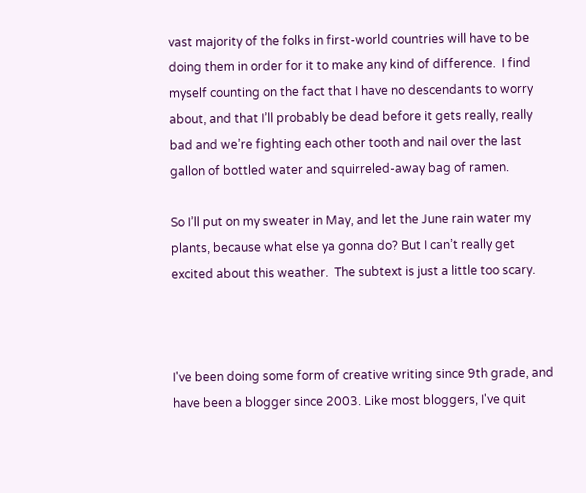vast majority of the folks in first-world countries will have to be doing them in order for it to make any kind of difference.  I find myself counting on the fact that I have no descendants to worry about, and that I’ll probably be dead before it gets really, really bad and we’re fighting each other tooth and nail over the last gallon of bottled water and squirreled-away bag of ramen.

So I’ll put on my sweater in May, and let the June rain water my plants, because what else ya gonna do? But I can’t really get excited about this weather.  The subtext is just a little too scary.



I've been doing some form of creative writing since 9th grade, and have been a blogger since 2003. Like most bloggers, I've quit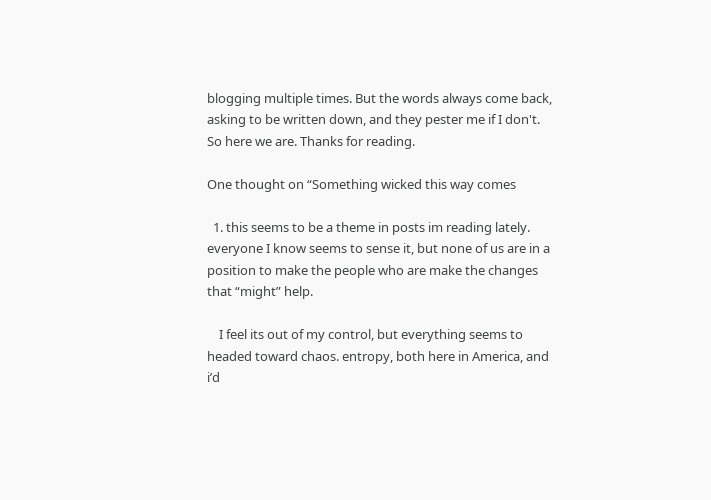blogging multiple times. But the words always come back, asking to be written down, and they pester me if I don't. So here we are. Thanks for reading.

One thought on “Something wicked this way comes

  1. this seems to be a theme in posts im reading lately. everyone I know seems to sense it, but none of us are in a position to make the people who are make the changes that “might” help.

    I feel its out of my control, but everything seems to headed toward chaos. entropy, both here in America, and i’d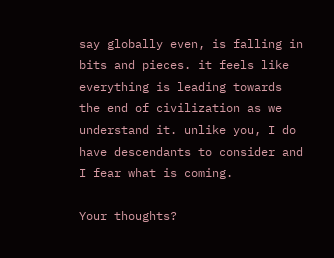say globally even, is falling in bits and pieces. it feels like everything is leading towards the end of civilization as we understand it. unlike you, I do have descendants to consider and I fear what is coming.

Your thoughts?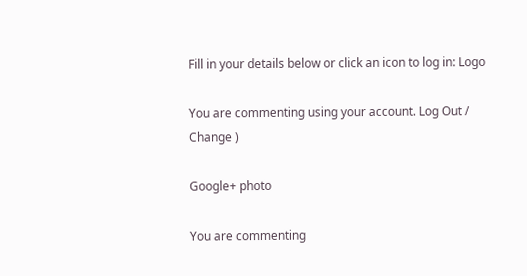Fill in your details below or click an icon to log in: Logo

You are commenting using your account. Log Out /  Change )

Google+ photo

You are commenting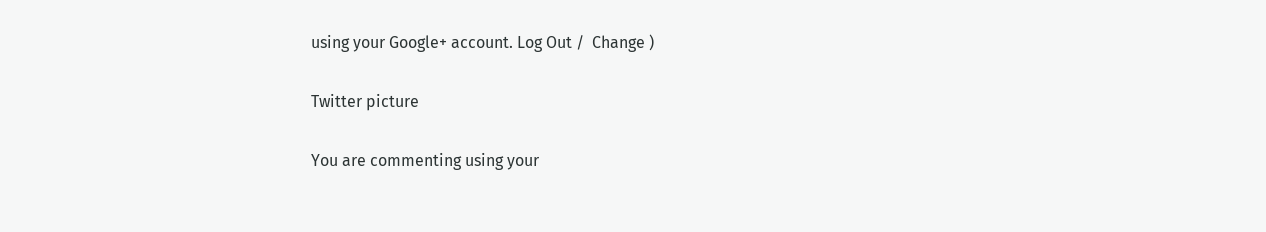using your Google+ account. Log Out /  Change )

Twitter picture

You are commenting using your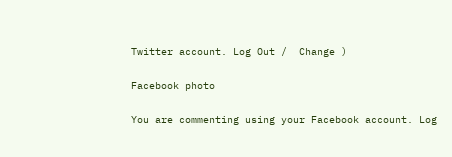Twitter account. Log Out /  Change )

Facebook photo

You are commenting using your Facebook account. Log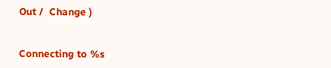Out /  Change )


Connecting to %s